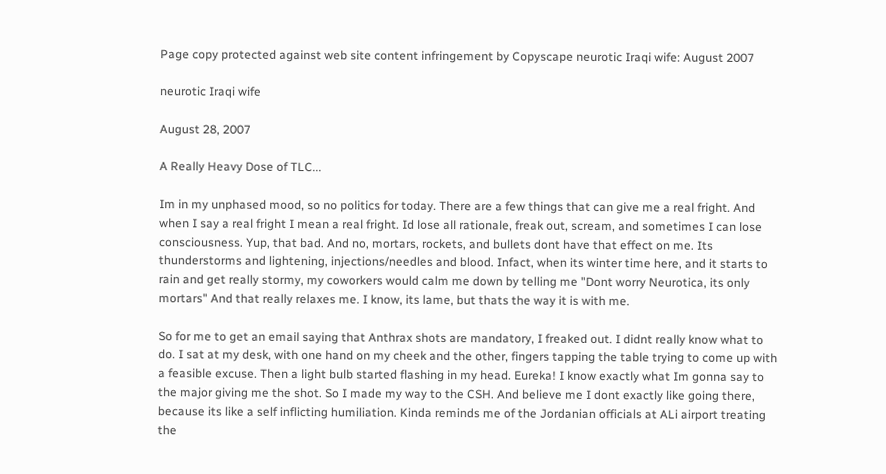Page copy protected against web site content infringement by Copyscape neurotic Iraqi wife: August 2007

neurotic Iraqi wife

August 28, 2007

A Really Heavy Dose of TLC...

Im in my unphased mood, so no politics for today. There are a few things that can give me a real fright. And when I say a real fright I mean a real fright. Id lose all rationale, freak out, scream, and sometimes I can lose consciousness. Yup, that bad. And no, mortars, rockets, and bullets dont have that effect on me. Its thunderstorms and lightening, injections/needles and blood. Infact, when its winter time here, and it starts to rain and get really stormy, my coworkers would calm me down by telling me "Dont worry Neurotica, its only mortars" And that really relaxes me. I know, its lame, but thats the way it is with me.

So for me to get an email saying that Anthrax shots are mandatory, I freaked out. I didnt really know what to do. I sat at my desk, with one hand on my cheek and the other, fingers tapping the table trying to come up with a feasible excuse. Then a light bulb started flashing in my head. Eureka! I know exactly what Im gonna say to the major giving me the shot. So I made my way to the CSH. And believe me I dont exactly like going there, because its like a self inflicting humiliation. Kinda reminds me of the Jordanian officials at ALi airport treating the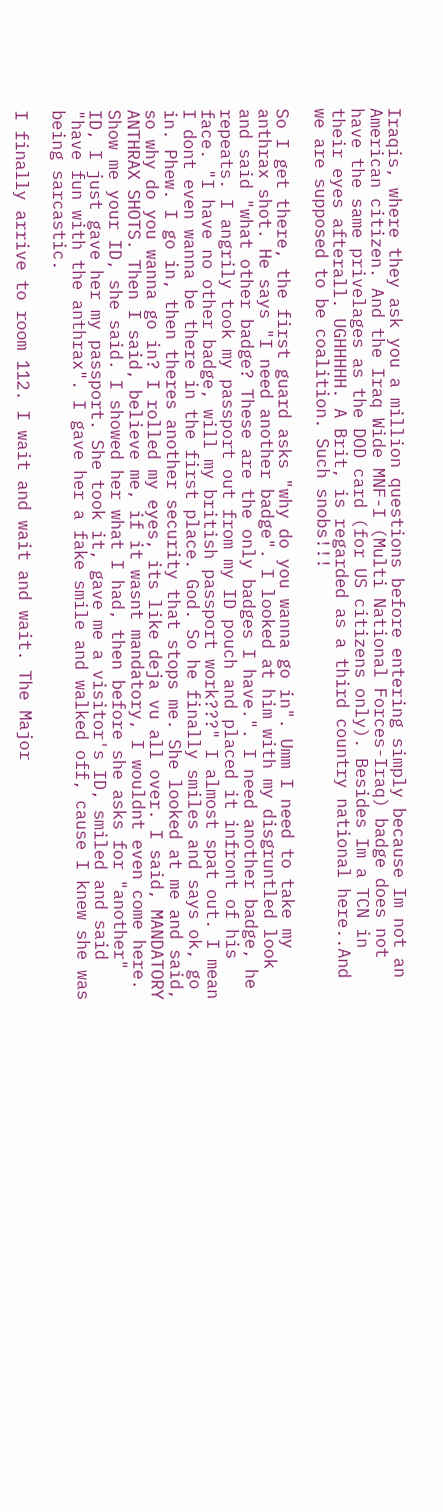Iraqis, where they ask you a million questions before entering simply because Im not an American citizen. And the Iraq Wide MNF-I (Multi National Forces-Iraq) badge does not have the same privelages as the DOD card (for US citizens only). Besides Im a TCN in their eyes afterall. UGHHHHH. A Brit, is regarded as a third country national here..And we are supposed to be coalition. Such snobs!!!

So I get there, the first guard asks "why do you wanna go in". Umm I need to take my anthrax shot. He says "I need another badge". I looked at him with my disgruntled look and said "what other badge? These are the only badges I have.". I need another badge, he repeats. I angrily took my passport out from my ID pouch and placed it infront of his face. "I have no other badge, will my british passport work???" I almost spat out. I mean I dont even wanna be there in the first place. God. So he finally smiles and says ok, go in. Phew. I go in, then theres another security that stops me. She looked at me and said, so why do you wanna go in? I rolled my eyes, its like deja vu all over. I said, MANDATORY ANTHRAX SHOTS. Then I said, believe me, if it wasnt mandatory, I wouldnt even come here. Show me your ID, she said. I showed her what I had, then before she asks for "another" ID, I just gave her my passport. She took it, gave me a visitor's ID, smiled and said "have fun with the anthrax". I gave her a fake smile and walked off, cause I knew she was being sarcastic.

I finally arrive to room 112. I wait and wait and wait. The Major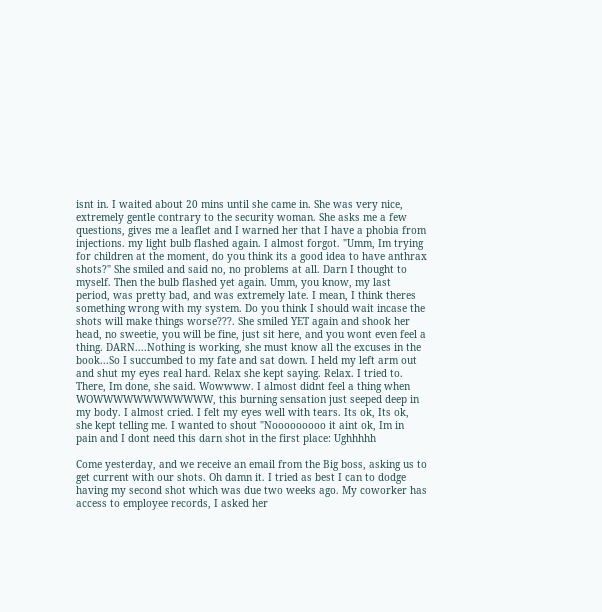isnt in. I waited about 20 mins until she came in. She was very nice, extremely gentle contrary to the security woman. She asks me a few questions, gives me a leaflet and I warned her that I have a phobia from injections. my light bulb flashed again. I almost forgot. "Umm, Im trying for children at the moment, do you think its a good idea to have anthrax shots?" She smiled and said no, no problems at all. Darn I thought to myself. Then the bulb flashed yet again. Umm, you know, my last period, was pretty bad, and was extremely late. I mean, I think theres something wrong with my system. Do you think I should wait incase the shots will make things worse???. She smiled YET again and shook her head, no sweetie, you will be fine, just sit here, and you wont even feel a thing. DARN....Nothing is working, she must know all the excuses in the book...So I succumbed to my fate and sat down. I held my left arm out and shut my eyes real hard. Relax she kept saying. Relax. I tried to. There, Im done, she said. Wowwww. I almost didnt feel a thing when WOWWWWWWWWWWWW, this burning sensation just seeped deep in my body. I almost cried. I felt my eyes well with tears. Its ok, Its ok, she kept telling me. I wanted to shout "Nooooooooo it aint ok, Im in pain and I dont need this darn shot in the first place: Ughhhhh

Come yesterday, and we receive an email from the Big boss, asking us to get current with our shots. Oh damn it. I tried as best I can to dodge having my second shot which was due two weeks ago. My coworker has access to employee records, I asked her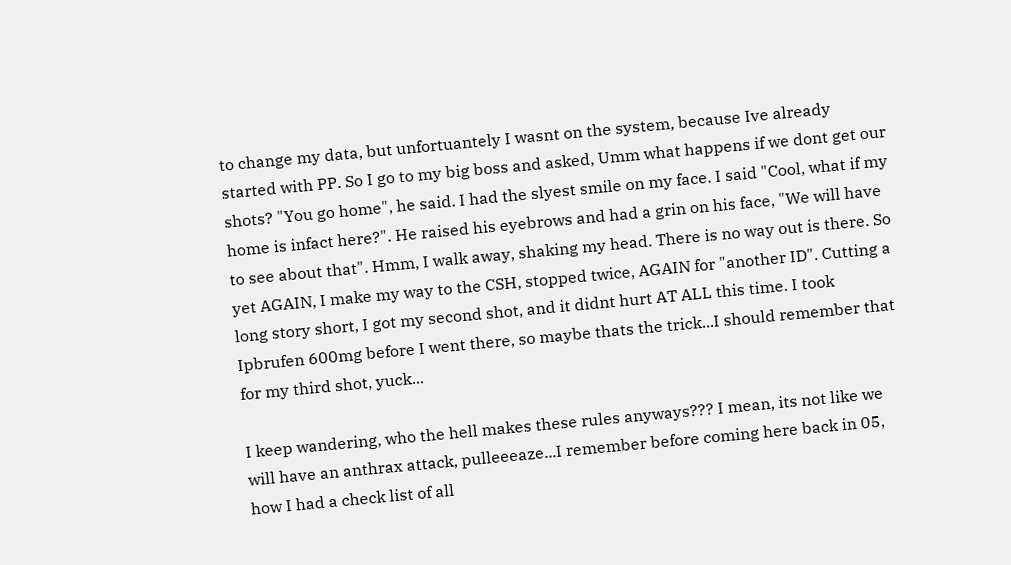to change my data, but unfortuantely I wasnt on the system, because Ive already started with PP. So I go to my big boss and asked, Umm what happens if we dont get our shots? "You go home", he said. I had the slyest smile on my face. I said "Cool, what if my home is infact here?". He raised his eyebrows and had a grin on his face, "We will have to see about that". Hmm, I walk away, shaking my head. There is no way out is there. So yet AGAIN, I make my way to the CSH, stopped twice, AGAIN for "another ID". Cutting a long story short, I got my second shot, and it didnt hurt AT ALL this time. I took Ipbrufen 600mg before I went there, so maybe thats the trick...I should remember that for my third shot, yuck...

I keep wandering, who the hell makes these rules anyways??? I mean, its not like we will have an anthrax attack, pulleeeaze...I remember before coming here back in 05, how I had a check list of all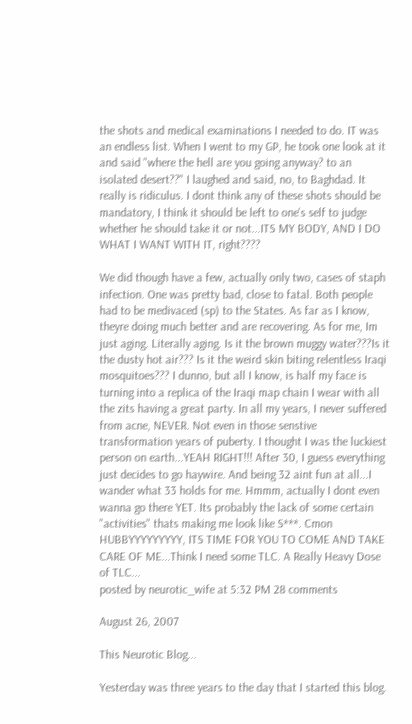the shots and medical examinations I needed to do. IT was an endless list. When I went to my GP, he took one look at it and said "where the hell are you going anyway? to an isolated desert??" I laughed and said, no, to Baghdad. It really is ridiculus. I dont think any of these shots should be mandatory, I think it should be left to one's self to judge whether he should take it or not...ITS MY BODY, AND I DO WHAT I WANT WITH IT, right????

We did though have a few, actually only two, cases of staph infection. One was pretty bad, close to fatal. Both people had to be medivaced (sp) to the States. As far as I know, theyre doing much better and are recovering. As for me, Im just aging. Literally aging. Is it the brown muggy water???Is it the dusty hot air??? Is it the weird skin biting relentless Iraqi mosquitoes??? I dunno, but all I know, is half my face is turning into a replica of the Iraqi map chain I wear with all the zits having a great party. In all my years, I never suffered from acne, NEVER. Not even in those senstive transformation years of puberty. I thought I was the luckiest person on earth...YEAH RIGHT!!! After 30, I guess everything just decides to go haywire. And being 32 aint fun at all...I wander what 33 holds for me. Hmmm, actually I dont even wanna go there YET. Its probably the lack of some certain "activities" thats making me look like S***. Cmon HUBBYYYYYYYYY, ITS TIME FOR YOU TO COME AND TAKE CARE OF ME...Think I need some TLC. A Really Heavy Dose of TLC...
posted by neurotic_wife at 5:32 PM 28 comments

August 26, 2007

This Neurotic Blog...

Yesterday was three years to the day that I started this blog.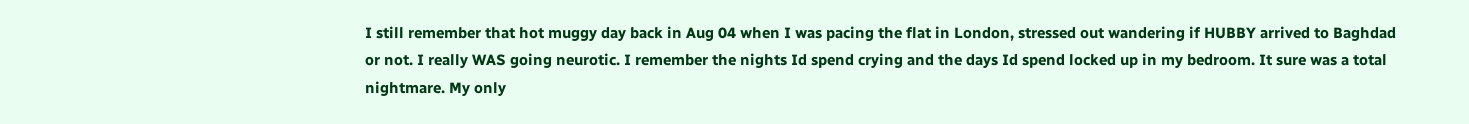I still remember that hot muggy day back in Aug 04 when I was pacing the flat in London, stressed out wandering if HUBBY arrived to Baghdad or not. I really WAS going neurotic. I remember the nights Id spend crying and the days Id spend locked up in my bedroom. It sure was a total nightmare. My only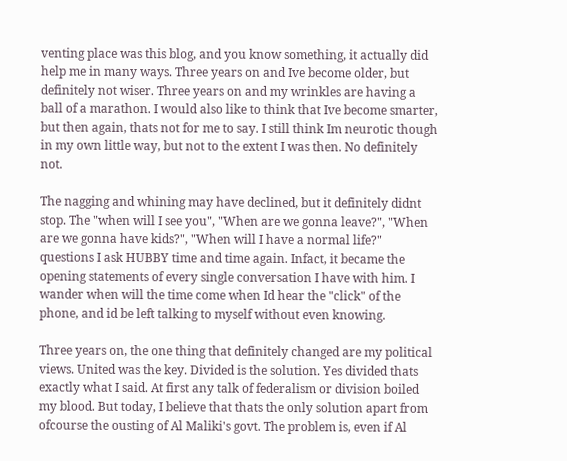venting place was this blog, and you know something, it actually did help me in many ways. Three years on and Ive become older, but definitely not wiser. Three years on and my wrinkles are having a ball of a marathon. I would also like to think that Ive become smarter, but then again, thats not for me to say. I still think Im neurotic though in my own little way, but not to the extent I was then. No definitely not.

The nagging and whining may have declined, but it definitely didnt stop. The "when will I see you", "When are we gonna leave?", "When are we gonna have kids?", "When will I have a normal life?" questions I ask HUBBY time and time again. Infact, it became the opening statements of every single conversation I have with him. I wander when will the time come when Id hear the "click" of the phone, and id be left talking to myself without even knowing.

Three years on, the one thing that definitely changed are my political views. United was the key. Divided is the solution. Yes divided thats exactly what I said. At first any talk of federalism or division boiled my blood. But today, I believe that thats the only solution apart from ofcourse the ousting of Al Maliki's govt. The problem is, even if Al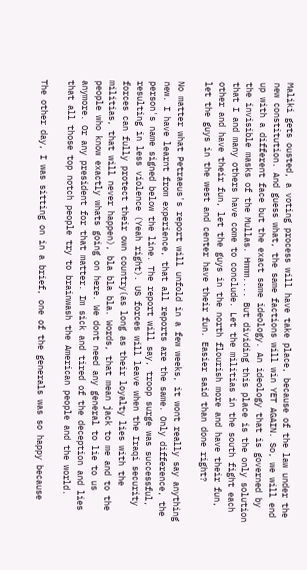Maliki gets ousted, a voting process will have take place, because of the law under the new constitution. And guess what, the same factions will win YET AGAIN. So, we will end up with a different face but the exact same ideology. An ideology that is governed by the invisible masks of the Mullas. Hmmm.... But dividing this place is the only solution that I and many others have come to conclude. Let the militias in the south fight each other and have their fun, let the guys in the north flourish more and have their fun, let the guys in the west and center have their fun. Easier said than done right?

No matter what Petraeus's report will unfold in a few weeks, it wont really say anything new. I have learnt from experience, that all reports are the same. Only difference, the person's name signed below the line. The report will say, troop surge was successful, resulting in less violence (Yeah right). US forces will leave when the Iraqi security forces can fully protect their own country(as long as their loyalty lies with the militias, that will never happen), bla bla bla. Words, that mean jack to me and to the people who know exactly whats going on here. We dont need any general to lie to us anymore. Or any president for that matter. Im sick and tired of the deception and lies that all those top notch people try to brainwash the American people and the world.

The other day, I was sitting on in a brief, one of the generals was so happy because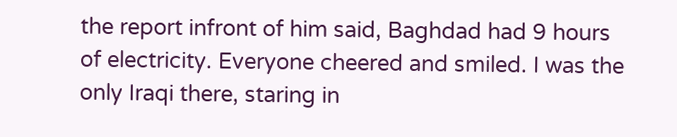the report infront of him said, Baghdad had 9 hours of electricity. Everyone cheered and smiled. I was the only Iraqi there, staring in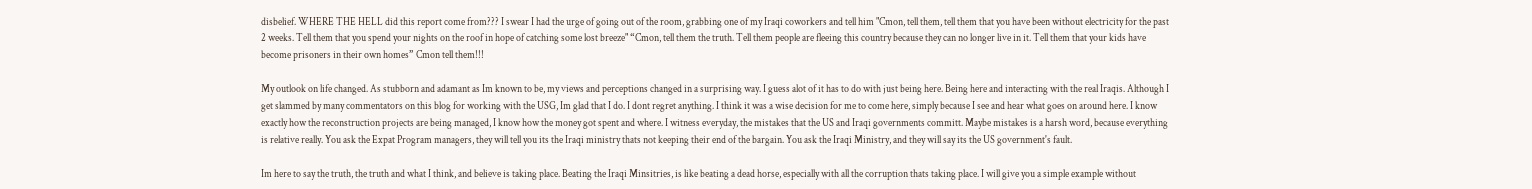disbelief. WHERE THE HELL did this report come from??? I swear I had the urge of going out of the room, grabbing one of my Iraqi coworkers and tell him "Cmon, tell them, tell them that you have been without electricity for the past 2 weeks. Tell them that you spend your nights on the roof in hope of catching some lost breeze" “Cmon, tell them the truth. Tell them people are fleeing this country because they can no longer live in it. Tell them that your kids have become prisoners in their own homes” Cmon tell them!!!

My outlook on life changed. As stubborn and adamant as Im known to be, my views and perceptions changed in a surprising way. I guess alot of it has to do with just being here. Being here and interacting with the real Iraqis. Although I get slammed by many commentators on this blog for working with the USG, Im glad that I do. I dont regret anything. I think it was a wise decision for me to come here, simply because I see and hear what goes on around here. I know exactly how the reconstruction projects are being managed, I know how the money got spent and where. I witness everyday, the mistakes that the US and Iraqi governments committ. Maybe mistakes is a harsh word, because everything is relative really. You ask the Expat Program managers, they will tell you its the Iraqi ministry thats not keeping their end of the bargain. You ask the Iraqi Ministry, and they will say its the US government's fault.

Im here to say the truth, the truth and what I think, and believe is taking place. Beating the Iraqi Minsitries, is like beating a dead horse, especially with all the corruption thats taking place. I will give you a simple example without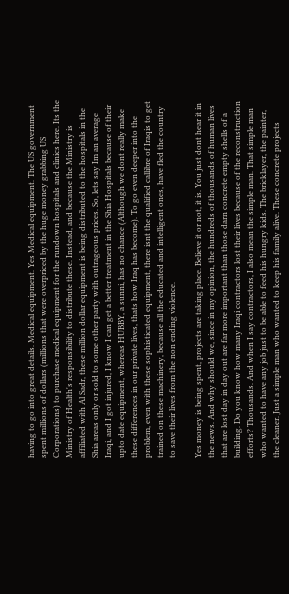having to go into great details. Medical equipment. Yes Medical equipment. The US government spent millions of dollars (millions that were overpriced by the huge money grabbing US Corporations) to purchase medical equipment for the rundown hospitals and clinics here. Its the Ministry of Health's responsibility to distribute these. Instead, and because the Ministry is affiliated with Al Sadr, these million dollar equipment is being distributed to the hospitals in the Shia areas only or sold to some other party with outrageous prices. So, lets say Im an average Iraqi, and I got injured, I know I can get a better treatment in the Shia Hospitals because of their upto date equipment, whereas HUBBY, a sunni, has no chance (Although we dont really make these differences in our private lives, thats how Iraq has become). To go even deeper into the problem, even with these sophisticated equipment, there isnt the qualified callibre of Iraqis to get trained on these machinery, because all the educated and intelligent ones, have fled the country to save their lives from the non ending violence.

Yes money is being spent, projects are taking place. Believe it or not, it is. You just dont hear it in the news. And why should we, since in my opinion, the hundreds of thousands of human lives that are lost day in day out are far more important than those darn concrete empty shells of a building. Do you know how many Iraqi contractors lost their lives because of the reconstruction efforts? Thousands. And when I say contractors, I also mean the simple man. That simple man who wanted to have any job just to be able to feed his hungry kids. The bricklayer, the painter, the cleaner. Just a simple man who wanted to keep his family alive. These concrete projects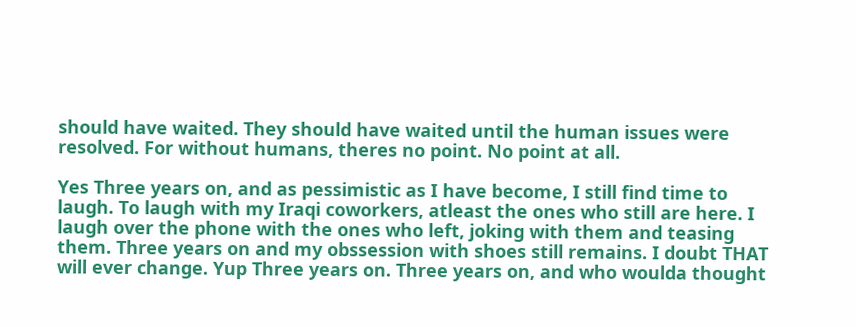should have waited. They should have waited until the human issues were resolved. For without humans, theres no point. No point at all.

Yes Three years on, and as pessimistic as I have become, I still find time to laugh. To laugh with my Iraqi coworkers, atleast the ones who still are here. I laugh over the phone with the ones who left, joking with them and teasing them. Three years on and my obssession with shoes still remains. I doubt THAT will ever change. Yup Three years on. Three years on, and who woulda thought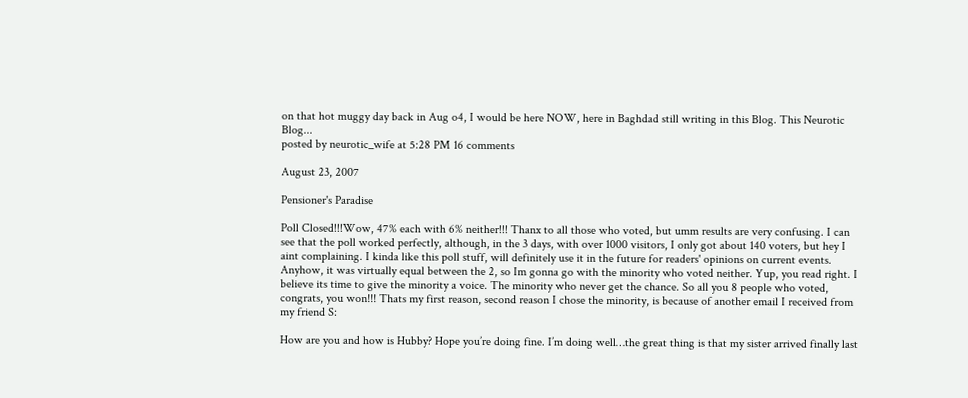on that hot muggy day back in Aug o4, I would be here NOW, here in Baghdad still writing in this Blog. This Neurotic Blog...
posted by neurotic_wife at 5:28 PM 16 comments

August 23, 2007

Pensioner's Paradise

Poll Closed!!!Wow, 47% each with 6% neither!!! Thanx to all those who voted, but umm results are very confusing. I can see that the poll worked perfectly, although, in the 3 days, with over 1000 visitors, I only got about 140 voters, but hey I aint complaining. I kinda like this poll stuff, will definitely use it in the future for readers' opinions on current events. Anyhow, it was virtually equal between the 2, so Im gonna go with the minority who voted neither. Yup, you read right. I believe its time to give the minority a voice. The minority who never get the chance. So all you 8 people who voted, congrats, you won!!! Thats my first reason, second reason I chose the minority, is because of another email I received from my friend S:

How are you and how is Hubby? Hope you’re doing fine. I’m doing well…the great thing is that my sister arrived finally last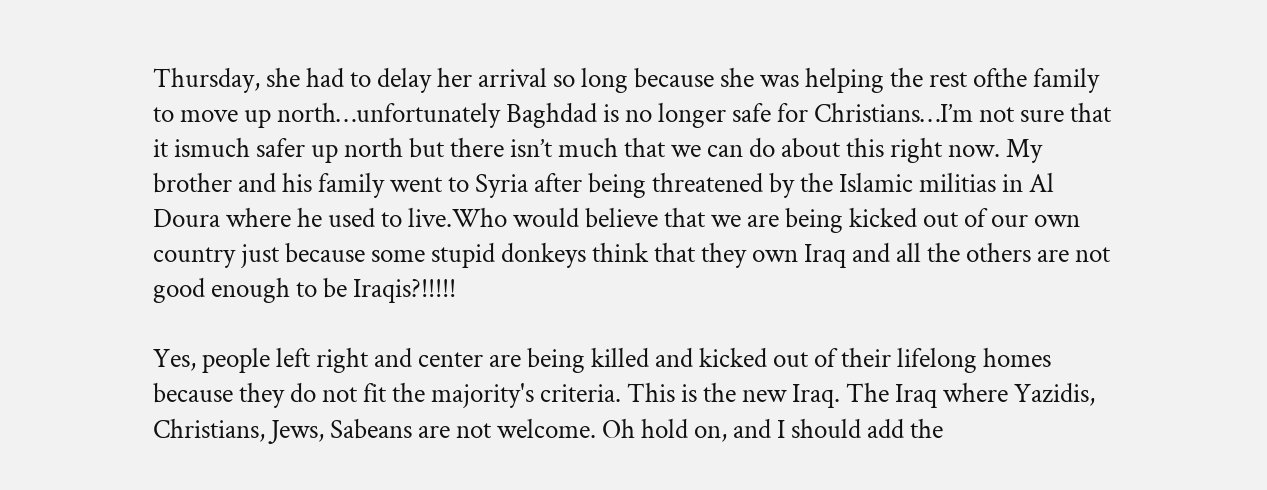Thursday, she had to delay her arrival so long because she was helping the rest ofthe family to move up north…unfortunately Baghdad is no longer safe for Christians…I’m not sure that it ismuch safer up north but there isn’t much that we can do about this right now. My brother and his family went to Syria after being threatened by the Islamic militias in Al Doura where he used to live.Who would believe that we are being kicked out of our own country just because some stupid donkeys think that they own Iraq and all the others are not good enough to be Iraqis?!!!!!

Yes, people left right and center are being killed and kicked out of their lifelong homes because they do not fit the majority's criteria. This is the new Iraq. The Iraq where Yazidis, Christians, Jews, Sabeans are not welcome. Oh hold on, and I should add the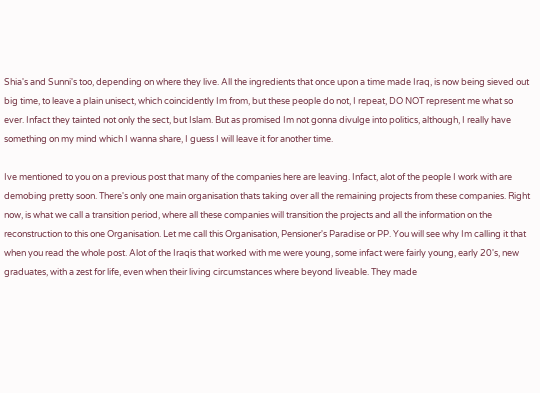Shia's and Sunni's too, depending on where they live. All the ingredients that once upon a time made Iraq, is now being sieved out big time, to leave a plain unisect, which coincidently Im from, but these people do not, I repeat, DO NOT represent me what so ever. Infact they tainted not only the sect, but Islam. But as promised Im not gonna divulge into politics, although, I really have something on my mind which I wanna share, I guess I will leave it for another time.

Ive mentioned to you on a previous post that many of the companies here are leaving. Infact, alot of the people I work with are demobing pretty soon. There's only one main organisation thats taking over all the remaining projects from these companies. Right now, is what we call a transition period, where all these companies will transition the projects and all the information on the reconstruction to this one Organisation. Let me call this Organisation, Pensioner's Paradise or PP. You will see why Im calling it that when you read the whole post. Alot of the Iraqis that worked with me were young, some infact were fairly young, early 20's, new graduates, with a zest for life, even when their living circumstances where beyond liveable. They made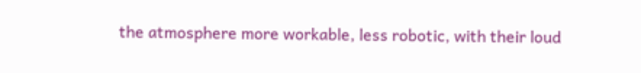the atmosphere more workable, less robotic, with their loud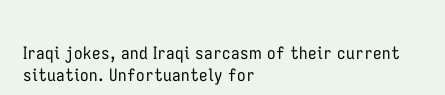Iraqi jokes, and Iraqi sarcasm of their current situation. Unfortuantely for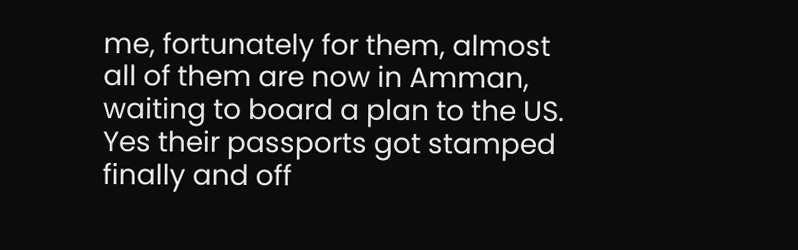me, fortunately for them, almost all of them are now in Amman, waiting to board a plan to the US. Yes their passports got stamped finally and off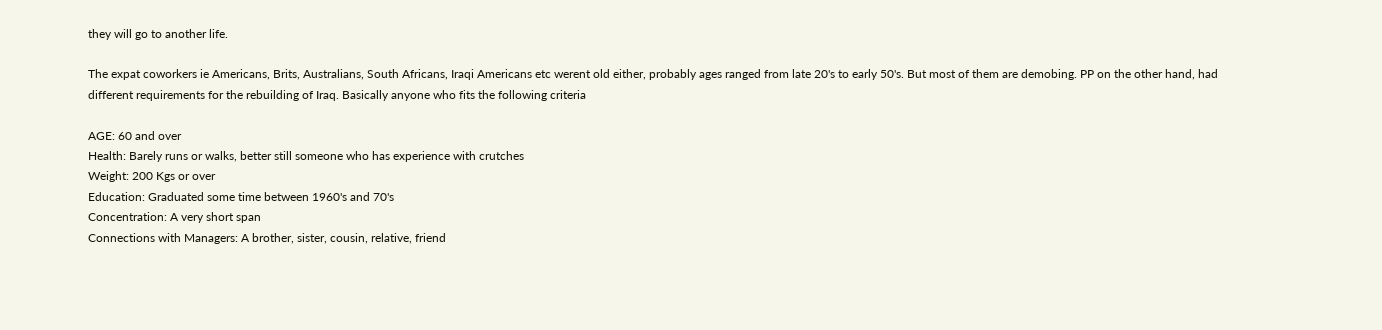they will go to another life.

The expat coworkers ie Americans, Brits, Australians, South Africans, Iraqi Americans etc werent old either, probably ages ranged from late 20's to early 50's. But most of them are demobing. PP on the other hand, had different requirements for the rebuilding of Iraq. Basically anyone who fits the following criteria

AGE: 60 and over
Health: Barely runs or walks, better still someone who has experience with crutches
Weight: 200 Kgs or over
Education: Graduated some time between 1960's and 70's
Concentration: A very short span
Connections with Managers: A brother, sister, cousin, relative, friend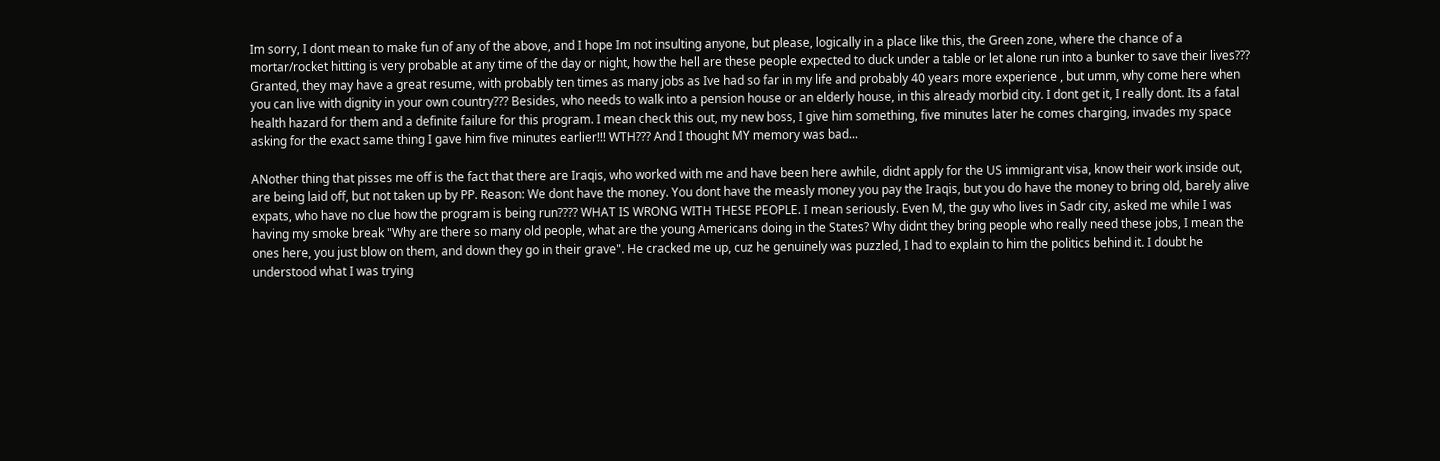Im sorry, I dont mean to make fun of any of the above, and I hope Im not insulting anyone, but please, logically in a place like this, the Green zone, where the chance of a mortar/rocket hitting is very probable at any time of the day or night, how the hell are these people expected to duck under a table or let alone run into a bunker to save their lives??? Granted, they may have a great resume, with probably ten times as many jobs as Ive had so far in my life and probably 40 years more experience , but umm, why come here when you can live with dignity in your own country??? Besides, who needs to walk into a pension house or an elderly house, in this already morbid city. I dont get it, I really dont. Its a fatal health hazard for them and a definite failure for this program. I mean check this out, my new boss, I give him something, five minutes later he comes charging, invades my space asking for the exact same thing I gave him five minutes earlier!!! WTH??? And I thought MY memory was bad...

ANother thing that pisses me off is the fact that there are Iraqis, who worked with me and have been here awhile, didnt apply for the US immigrant visa, know their work inside out, are being laid off, but not taken up by PP. Reason: We dont have the money. You dont have the measly money you pay the Iraqis, but you do have the money to bring old, barely alive expats, who have no clue how the program is being run???? WHAT IS WRONG WITH THESE PEOPLE. I mean seriously. Even M, the guy who lives in Sadr city, asked me while I was having my smoke break "Why are there so many old people, what are the young Americans doing in the States? Why didnt they bring people who really need these jobs, I mean the ones here, you just blow on them, and down they go in their grave". He cracked me up, cuz he genuinely was puzzled, I had to explain to him the politics behind it. I doubt he understood what I was trying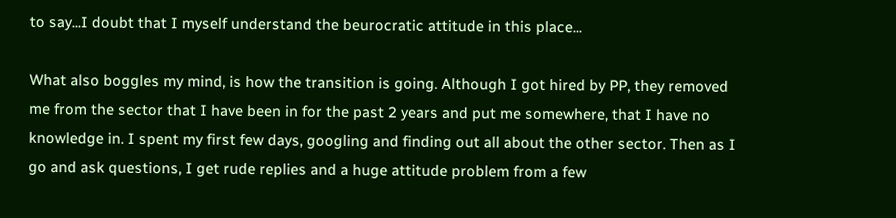to say...I doubt that I myself understand the beurocratic attitude in this place...

What also boggles my mind, is how the transition is going. Although I got hired by PP, they removed me from the sector that I have been in for the past 2 years and put me somewhere, that I have no knowledge in. I spent my first few days, googling and finding out all about the other sector. Then as I go and ask questions, I get rude replies and a huge attitude problem from a few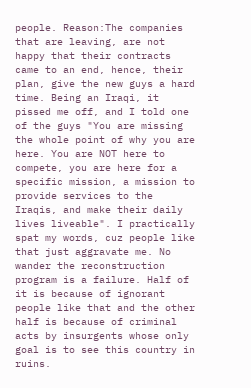people. Reason:The companies that are leaving, are not happy that their contracts came to an end, hence, their plan, give the new guys a hard time. Being an Iraqi, it pissed me off, and I told one of the guys "You are missing the whole point of why you are here. You are NOT here to compete, you are here for a specific mission, a mission to provide services to the Iraqis, and make their daily lives liveable". I practically spat my words, cuz people like that just aggravate me. No wander the reconstruction program is a failure. Half of it is because of ignorant people like that and the other half is because of criminal acts by insurgents whose only goal is to see this country in ruins.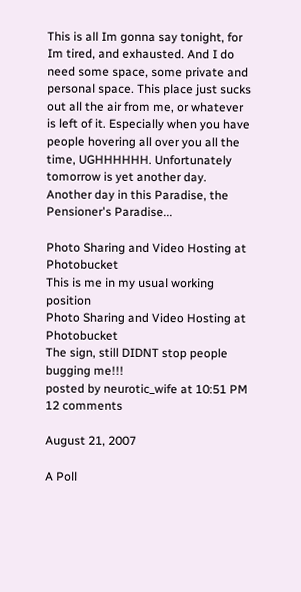This is all Im gonna say tonight, for Im tired, and exhausted. And I do need some space, some private and personal space. This place just sucks out all the air from me, or whatever is left of it. Especially when you have people hovering all over you all the time, UGHHHHHH. Unfortunately tomorrow is yet another day. Another day in this Paradise, the Pensioner's Paradise...

Photo Sharing and Video Hosting at Photobucket
This is me in my usual working position
Photo Sharing and Video Hosting at Photobucket
The sign, still DIDNT stop people bugging me!!!
posted by neurotic_wife at 10:51 PM 12 comments

August 21, 2007

A Poll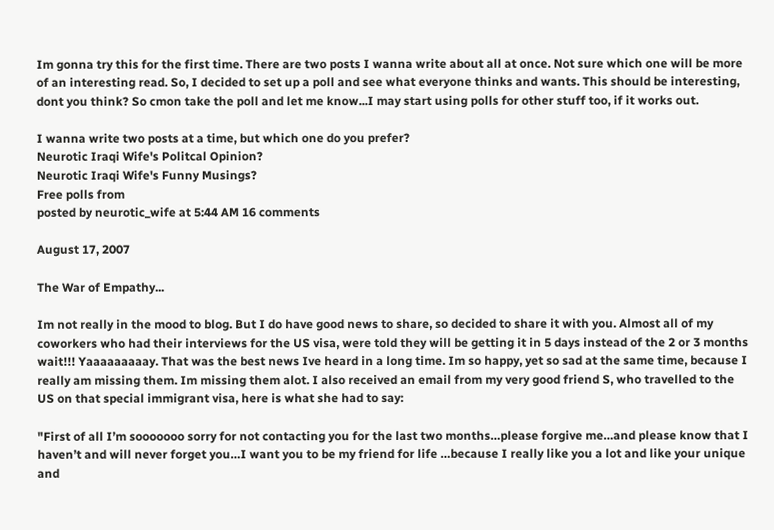Im gonna try this for the first time. There are two posts I wanna write about all at once. Not sure which one will be more of an interesting read. So, I decided to set up a poll and see what everyone thinks and wants. This should be interesting, dont you think? So cmon take the poll and let me know...I may start using polls for other stuff too, if it works out.

I wanna write two posts at a time, but which one do you prefer?
Neurotic Iraqi Wife's Politcal Opinion?
Neurotic Iraqi Wife's Funny Musings?
Free polls from
posted by neurotic_wife at 5:44 AM 16 comments

August 17, 2007

The War of Empathy...

Im not really in the mood to blog. But I do have good news to share, so decided to share it with you. Almost all of my coworkers who had their interviews for the US visa, were told they will be getting it in 5 days instead of the 2 or 3 months wait!!! Yaaaaaaaaay. That was the best news Ive heard in a long time. Im so happy, yet so sad at the same time, because I really am missing them. Im missing them alot. I also received an email from my very good friend S, who travelled to the US on that special immigrant visa, here is what she had to say:

"First of all I’m sooooooo sorry for not contacting you for the last two months…please forgive me…and please know that I haven’t and will never forget you…I want you to be my friend for life …because I really like you a lot and like your unique and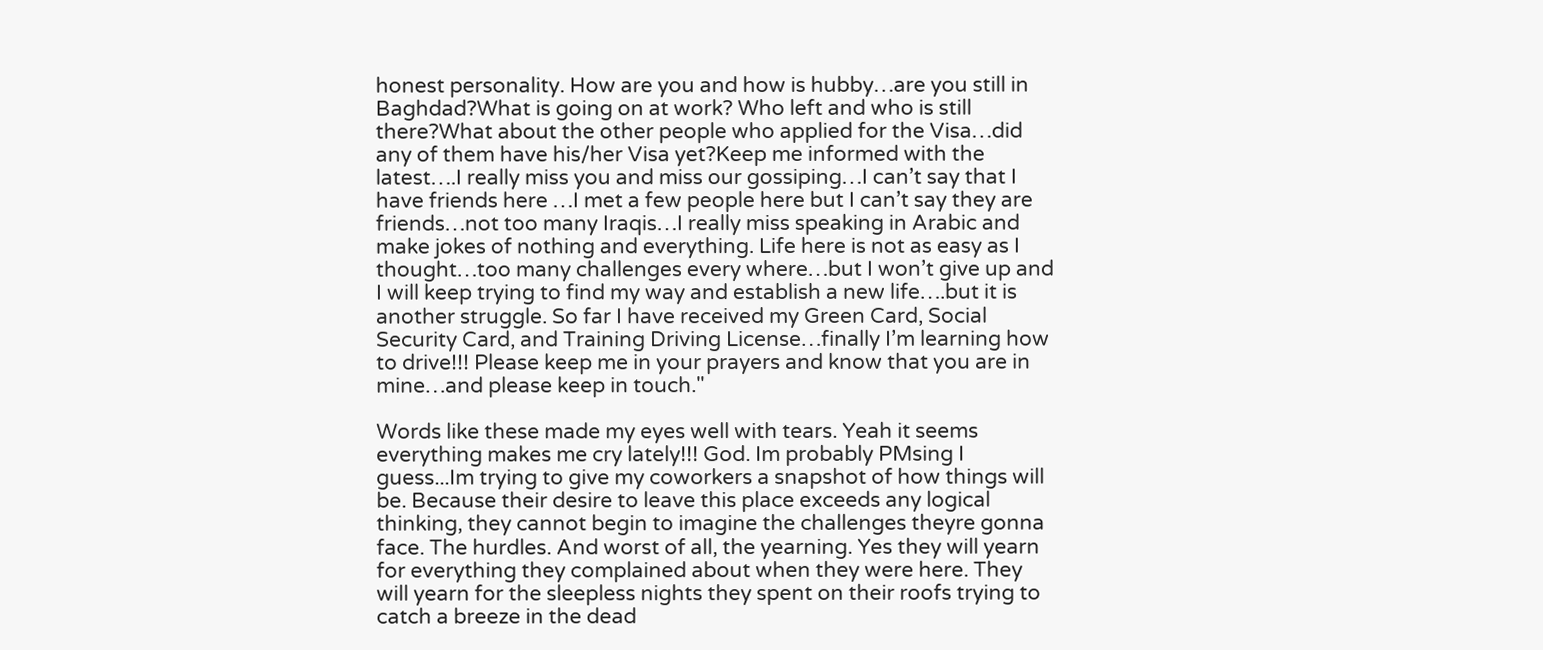honest personality. How are you and how is hubby…are you still in Baghdad?What is going on at work? Who left and who is still there?What about the other people who applied for the Visa…did any of them have his/her Visa yet?Keep me informed with the latest….I really miss you and miss our gossiping…I can’t say that I have friends here …I met a few people here but I can’t say they are friends…not too many Iraqis…I really miss speaking in Arabic and make jokes of nothing and everything. Life here is not as easy as I thought…too many challenges every where…but I won’t give up and I will keep trying to find my way and establish a new life….but it is another struggle. So far I have received my Green Card, Social Security Card, and Training Driving License…finally I’m learning how to drive!!! Please keep me in your prayers and know that you are in mine…and please keep in touch."

Words like these made my eyes well with tears. Yeah it seems everything makes me cry lately!!! God. Im probably PMsing I guess...Im trying to give my coworkers a snapshot of how things will be. Because their desire to leave this place exceeds any logical thinking, they cannot begin to imagine the challenges theyre gonna face. The hurdles. And worst of all, the yearning. Yes they will yearn for everything they complained about when they were here. They will yearn for the sleepless nights they spent on their roofs trying to catch a breeze in the dead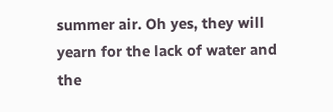summer air. Oh yes, they will yearn for the lack of water and the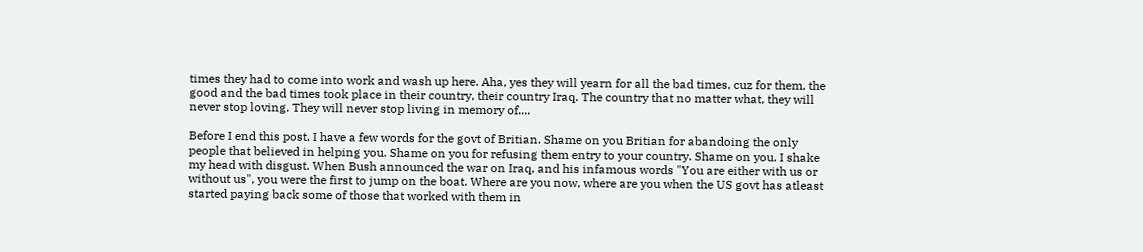times they had to come into work and wash up here. Aha, yes they will yearn for all the bad times, cuz for them, the good and the bad times took place in their country, their country Iraq. The country that no matter what, they will never stop loving. They will never stop living in memory of....

Before I end this post, I have a few words for the govt of Britian. Shame on you Britian for abandoing the only people that believed in helping you. Shame on you for refusing them entry to your country. Shame on you. I shake my head with disgust. When Bush announced the war on Iraq, and his infamous words "You are either with us or without us", you were the first to jump on the boat. Where are you now, where are you when the US govt has atleast started paying back some of those that worked with them in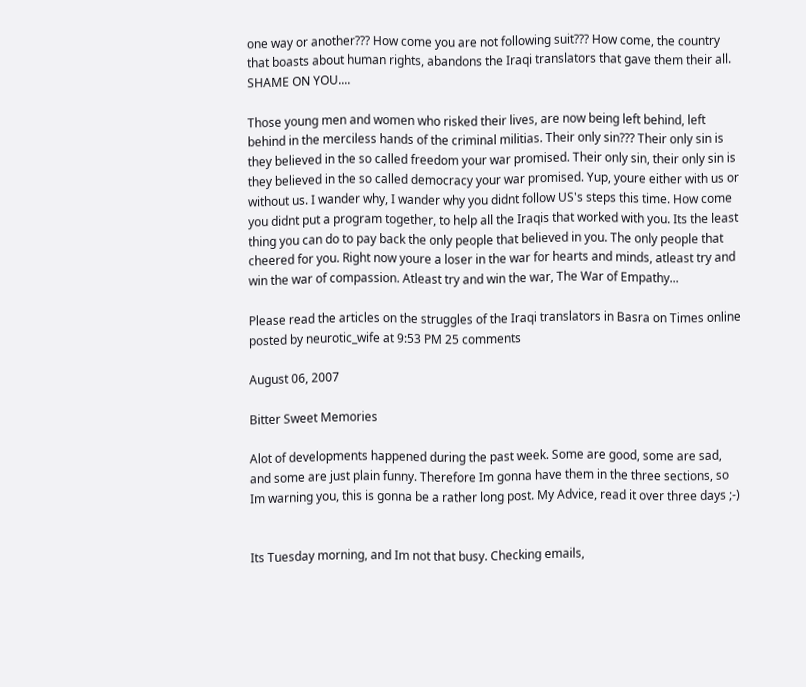one way or another??? How come you are not following suit??? How come, the country that boasts about human rights, abandons the Iraqi translators that gave them their all. SHAME ON YOU....

Those young men and women who risked their lives, are now being left behind, left behind in the merciless hands of the criminal militias. Their only sin??? Their only sin is they believed in the so called freedom your war promised. Their only sin, their only sin is they believed in the so called democracy your war promised. Yup, youre either with us or without us. I wander why, I wander why you didnt follow US's steps this time. How come you didnt put a program together, to help all the Iraqis that worked with you. Its the least thing you can do to pay back the only people that believed in you. The only people that cheered for you. Right now youre a loser in the war for hearts and minds, atleast try and win the war of compassion. Atleast try and win the war, The War of Empathy...

Please read the articles on the struggles of the Iraqi translators in Basra on Times online
posted by neurotic_wife at 9:53 PM 25 comments

August 06, 2007

Bitter Sweet Memories

Alot of developments happened during the past week. Some are good, some are sad, and some are just plain funny. Therefore Im gonna have them in the three sections, so Im warning you, this is gonna be a rather long post. My Advice, read it over three days ;-)


Its Tuesday morning, and Im not that busy. Checking emails,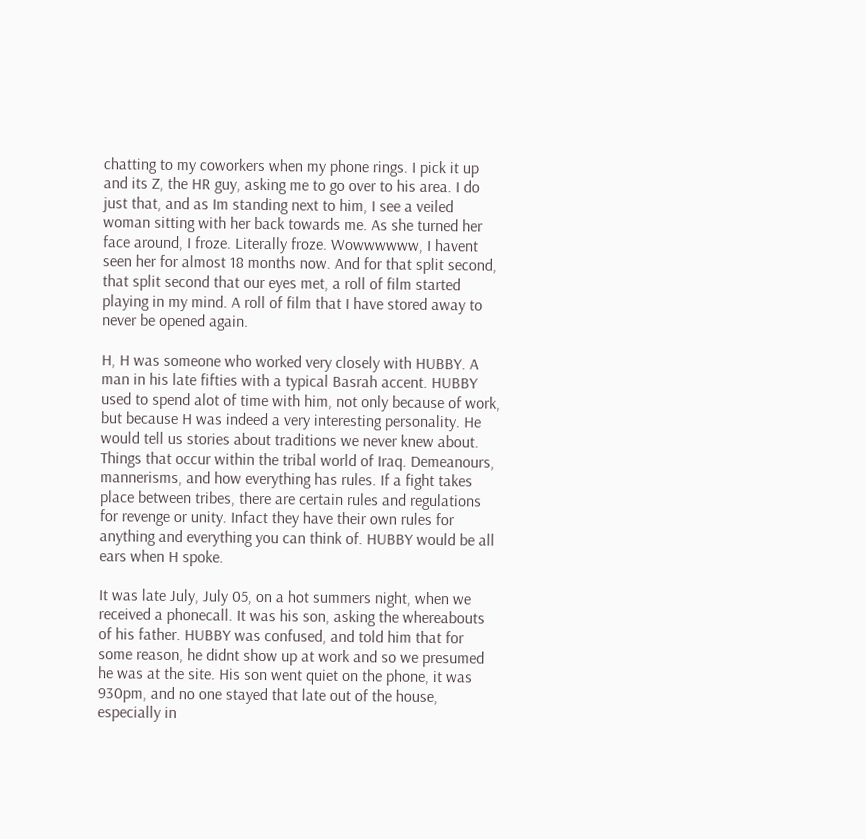chatting to my coworkers when my phone rings. I pick it up and its Z, the HR guy, asking me to go over to his area. I do just that, and as Im standing next to him, I see a veiled woman sitting with her back towards me. As she turned her face around, I froze. Literally froze. Wowwwwww, I havent seen her for almost 18 months now. And for that split second, that split second that our eyes met, a roll of film started playing in my mind. A roll of film that I have stored away to never be opened again.

H, H was someone who worked very closely with HUBBY. A man in his late fifties with a typical Basrah accent. HUBBY used to spend alot of time with him, not only because of work, but because H was indeed a very interesting personality. He would tell us stories about traditions we never knew about. Things that occur within the tribal world of Iraq. Demeanours, mannerisms, and how everything has rules. If a fight takes place between tribes, there are certain rules and regulations for revenge or unity. Infact they have their own rules for anything and everything you can think of. HUBBY would be all ears when H spoke.

It was late July, July 05, on a hot summers night, when we received a phonecall. It was his son, asking the whereabouts of his father. HUBBY was confused, and told him that for some reason, he didnt show up at work and so we presumed he was at the site. His son went quiet on the phone, it was 930pm, and no one stayed that late out of the house, especially in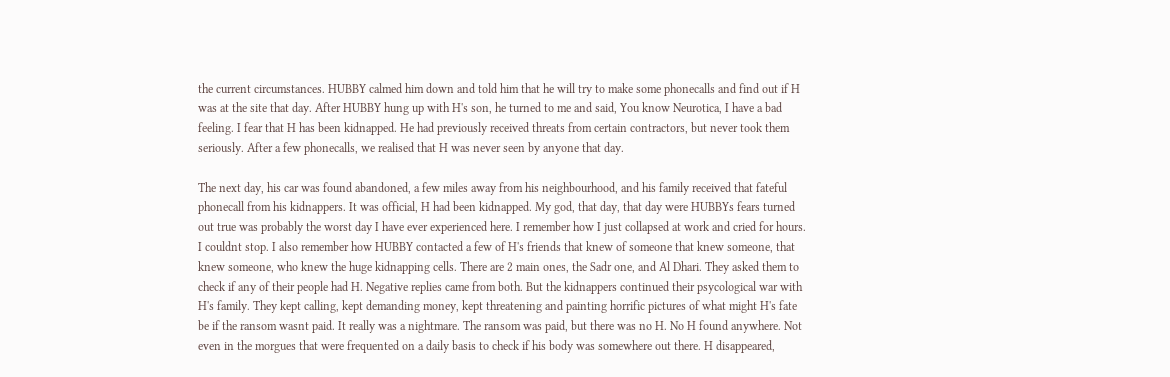the current circumstances. HUBBY calmed him down and told him that he will try to make some phonecalls and find out if H was at the site that day. After HUBBY hung up with H's son, he turned to me and said, You know Neurotica, I have a bad feeling. I fear that H has been kidnapped. He had previously received threats from certain contractors, but never took them seriously. After a few phonecalls, we realised that H was never seen by anyone that day.

The next day, his car was found abandoned, a few miles away from his neighbourhood, and his family received that fateful phonecall from his kidnappers. It was official, H had been kidnapped. My god, that day, that day were HUBBYs fears turned out true was probably the worst day I have ever experienced here. I remember how I just collapsed at work and cried for hours. I couldnt stop. I also remember how HUBBY contacted a few of H's friends that knew of someone that knew someone, that knew someone, who knew the huge kidnapping cells. There are 2 main ones, the Sadr one, and Al Dhari. They asked them to check if any of their people had H. Negative replies came from both. But the kidnappers continued their psycological war with H's family. They kept calling, kept demanding money, kept threatening and painting horrific pictures of what might H's fate be if the ransom wasnt paid. It really was a nightmare. The ransom was paid, but there was no H. No H found anywhere. Not even in the morgues that were frequented on a daily basis to check if his body was somewhere out there. H disappeared,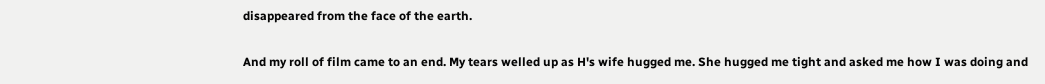disappeared from the face of the earth.

And my roll of film came to an end. My tears welled up as H's wife hugged me. She hugged me tight and asked me how I was doing and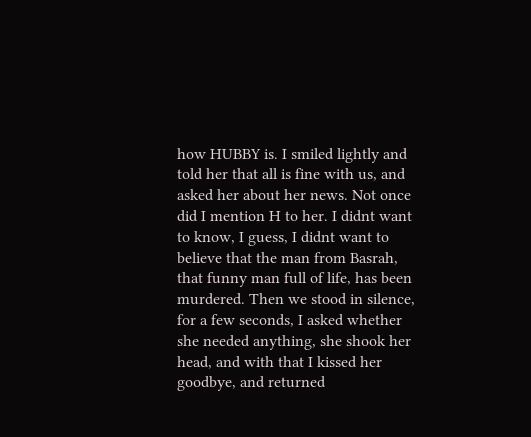how HUBBY is. I smiled lightly and told her that all is fine with us, and asked her about her news. Not once did I mention H to her. I didnt want to know, I guess, I didnt want to believe that the man from Basrah, that funny man full of life, has been murdered. Then we stood in silence, for a few seconds, I asked whether she needed anything, she shook her head, and with that I kissed her goodbye, and returned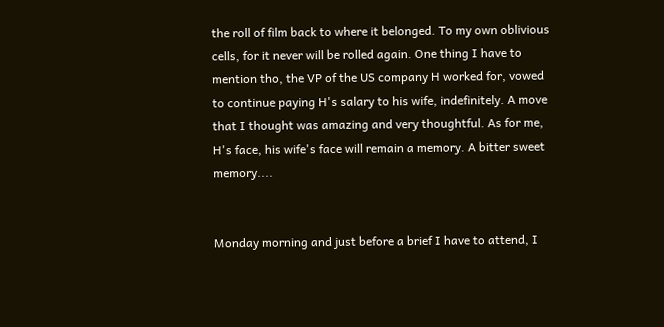the roll of film back to where it belonged. To my own oblivious cells, for it never will be rolled again. One thing I have to mention tho, the VP of the US company H worked for, vowed to continue paying H's salary to his wife, indefinitely. A move that I thought was amazing and very thoughtful. As for me, H's face, his wife's face will remain a memory. A bitter sweet memory....


Monday morning and just before a brief I have to attend, I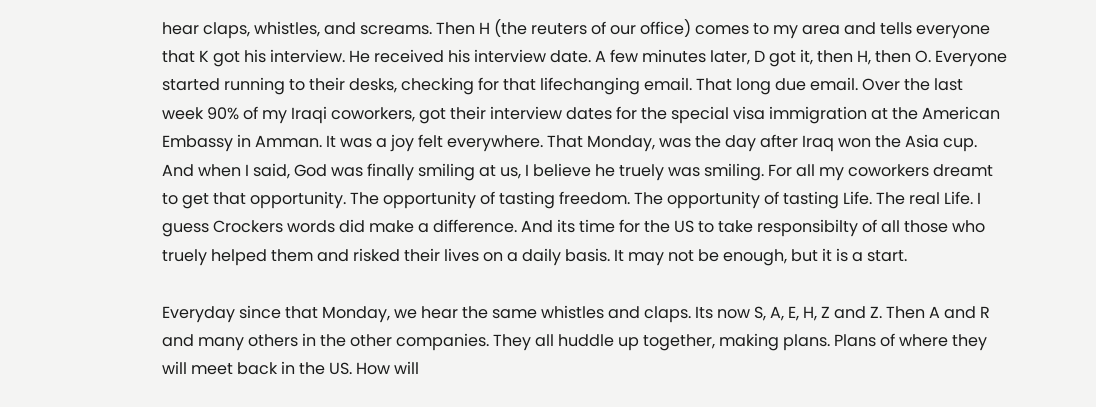hear claps, whistles, and screams. Then H (the reuters of our office) comes to my area and tells everyone that K got his interview. He received his interview date. A few minutes later, D got it, then H, then O. Everyone started running to their desks, checking for that lifechanging email. That long due email. Over the last week 90% of my Iraqi coworkers, got their interview dates for the special visa immigration at the American Embassy in Amman. It was a joy felt everywhere. That Monday, was the day after Iraq won the Asia cup. And when I said, God was finally smiling at us, I believe he truely was smiling. For all my coworkers dreamt to get that opportunity. The opportunity of tasting freedom. The opportunity of tasting Life. The real Life. I guess Crockers words did make a difference. And its time for the US to take responsibilty of all those who truely helped them and risked their lives on a daily basis. It may not be enough, but it is a start.

Everyday since that Monday, we hear the same whistles and claps. Its now S, A, E, H, Z and Z. Then A and R and many others in the other companies. They all huddle up together, making plans. Plans of where they will meet back in the US. How will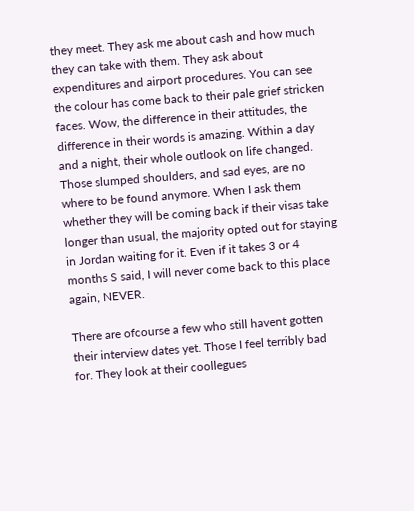they meet. They ask me about cash and how much they can take with them. They ask about expenditures and airport procedures. You can see the colour has come back to their pale grief stricken faces. Wow, the difference in their attitudes, the difference in their words is amazing. Within a day and a night, their whole outlook on life changed. Those slumped shoulders, and sad eyes, are no where to be found anymore. When I ask them whether they will be coming back if their visas take longer than usual, the majority opted out for staying in Jordan waiting for it. Even if it takes 3 or 4 months S said, I will never come back to this place again, NEVER.

There are ofcourse a few who still havent gotten their interview dates yet. Those I feel terribly bad for. They look at their coollegues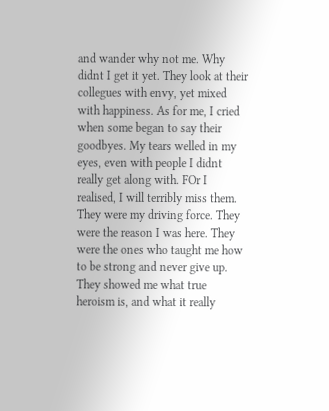and wander why not me. Why didnt I get it yet. They look at their collegues with envy, yet mixed with happiness. As for me, I cried when some began to say their goodbyes. My tears welled in my eyes, even with people I didnt really get along with. FOr I realised, I will terribly miss them. They were my driving force. They were the reason I was here. They were the ones who taught me how to be strong and never give up. They showed me what true heroism is, and what it really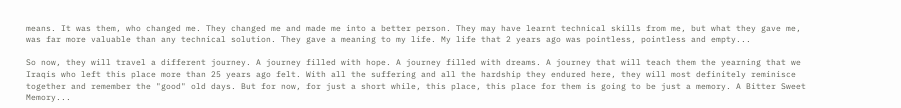means. It was them, who changed me. They changed me and made me into a better person. They may have learnt technical skills from me, but what they gave me, was far more valuable than any technical solution. They gave a meaning to my life. My life that 2 years ago was pointless, pointless and empty...

So now, they will travel a different journey. A journey filled with hope. A journey filled with dreams. A journey that will teach them the yearning that we Iraqis who left this place more than 25 years ago felt. With all the suffering and all the hardship they endured here, they will most definitely reminisce together and remember the "good" old days. But for now, for just a short while, this place, this place for them is going to be just a memory. A Bitter Sweet Memory...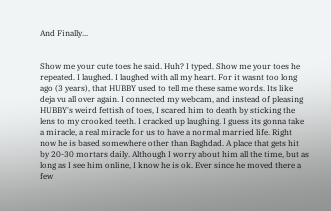And Finally...


Show me your cute toes he said. Huh? I typed. Show me your toes he repeated. I laughed. I laughed with all my heart. For it wasnt too long ago (3 years), that HUBBY used to tell me these same words. Its like deja vu all over again. I connected my webcam, and instead of pleasing HUBBY's weird fettish of toes, I scared him to death by sticking the lens to my crooked teeth. I cracked up laughing. I guess its gonna take a miracle, a real miracle for us to have a normal married life. Right now he is based somewhere other than Baghdad. A place that gets hit by 20-30 mortars daily. Although I worry about him all the time, but as long as I see him online, I know he is ok. Ever since he moved there a few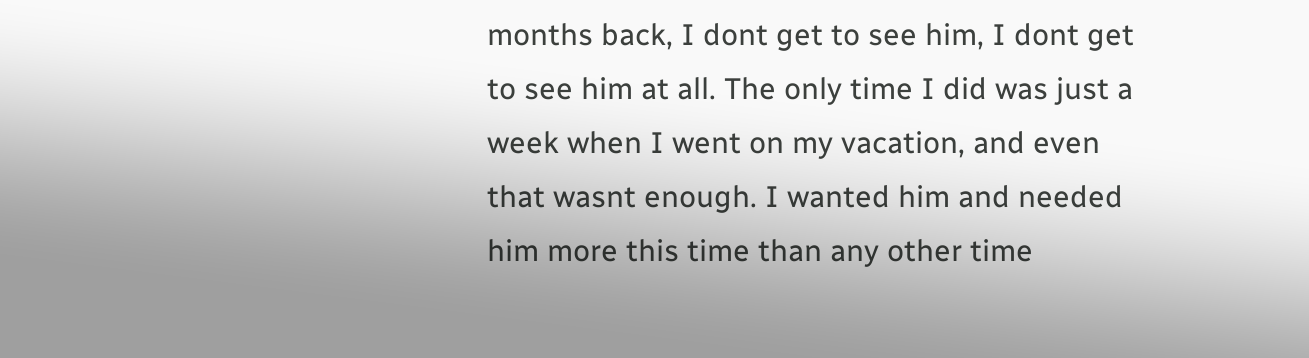months back, I dont get to see him, I dont get to see him at all. The only time I did was just a week when I went on my vacation, and even that wasnt enough. I wanted him and needed him more this time than any other time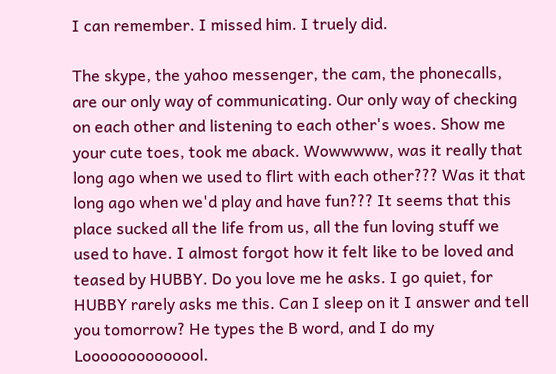I can remember. I missed him. I truely did.

The skype, the yahoo messenger, the cam, the phonecalls, are our only way of communicating. Our only way of checking on each other and listening to each other's woes. Show me your cute toes, took me aback. Wowwwww, was it really that long ago when we used to flirt with each other??? Was it that long ago when we'd play and have fun??? It seems that this place sucked all the life from us, all the fun loving stuff we used to have. I almost forgot how it felt like to be loved and teased by HUBBY. Do you love me he asks. I go quiet, for HUBBY rarely asks me this. Can I sleep on it I answer and tell you tomorrow? He types the B word, and I do my Loooooooooooool.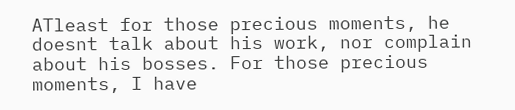ATleast for those precious moments, he doesnt talk about his work, nor complain about his bosses. For those precious moments, I have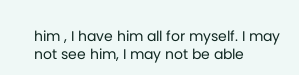him , I have him all for myself. I may not see him, I may not be able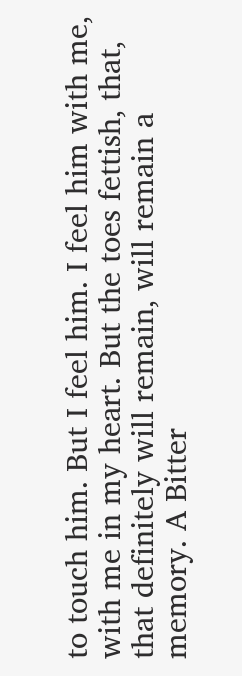to touch him. But I feel him. I feel him with me, with me in my heart. But the toes fettish, that, that definitely will remain, will remain a memory. A Bitter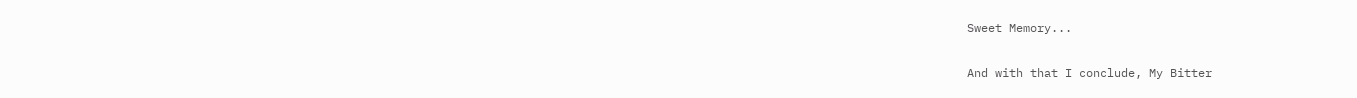Sweet Memory...

And with that I conclude, My Bitter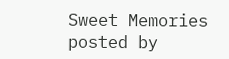Sweet Memories
posted by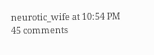neurotic_wife at 10:54 PM 45 comments